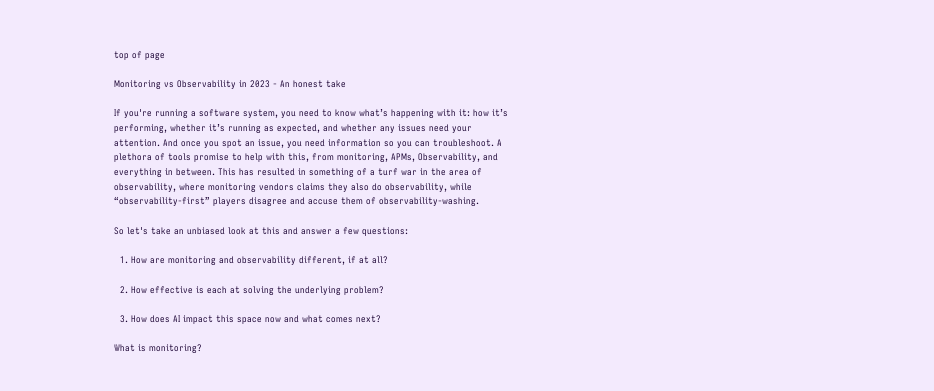top of page

Monitoring vs Observability in 2023 - An honest take

If you're running a software system, you need to know what’s happening with it: how it’s performing, whether it’s running as expected, and whether any issues need your attention. And once you spot an issue, you need information so you can troubleshoot. A plethora of tools promise to help with this, from monitoring, APMs, Observability, and everything in between. This has resulted in something of a turf war in the area of observability, where monitoring vendors claims they also do observability, while “observability-first” players disagree and accuse them of observability-washing.

So let's take an unbiased look at this and answer a few questions:

  1. How are monitoring and observability different, if at all?

  2. How effective is each at solving the underlying problem?

  3. How does AI impact this space now and what comes next?

What is monitoring?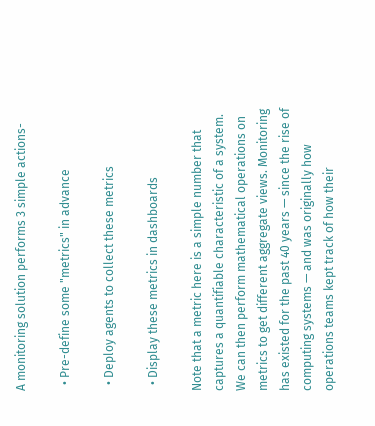A monitoring solution performs 3 simple actions-

  • Pre-define some "metrics" in advance

  • Deploy agents to collect these metrics

  • Display these metrics in dashboards

Note that a metric here is a simple number that captures a quantifiable characteristic of a system. We can then perform mathematical operations on metrics to get different aggregate views. Monitoring has existed for the past 40 years — since the rise of computing systems — and was originally how operations teams kept track of how their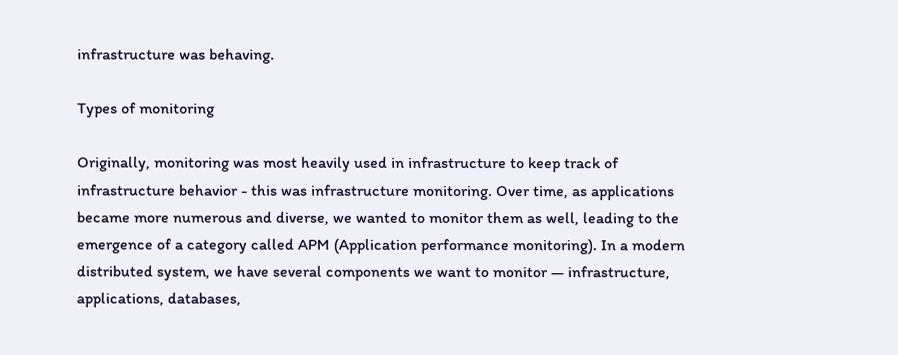infrastructure was behaving.

Types of monitoring

Originally, monitoring was most heavily used in infrastructure to keep track of infrastructure behavior - this was infrastructure monitoring. Over time, as applications became more numerous and diverse, we wanted to monitor them as well, leading to the emergence of a category called APM (Application performance monitoring). In a modern distributed system, we have several components we want to monitor — infrastructure, applications, databases,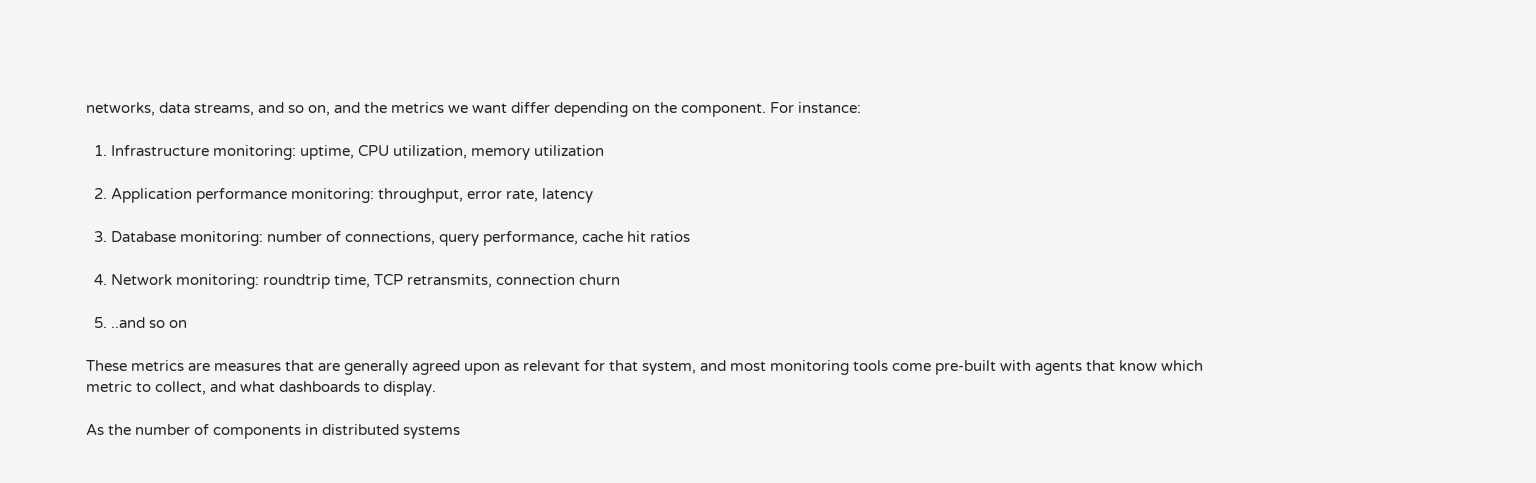networks, data streams, and so on, and the metrics we want differ depending on the component. For instance:

  1. Infrastructure monitoring: uptime, CPU utilization, memory utilization

  2. Application performance monitoring: throughput, error rate, latency

  3. Database monitoring: number of connections, query performance, cache hit ratios

  4. Network monitoring: roundtrip time, TCP retransmits, connection churn

  5. ..and so on

These metrics are measures that are generally agreed upon as relevant for that system, and most monitoring tools come pre-built with agents that know which metric to collect, and what dashboards to display.

As the number of components in distributed systems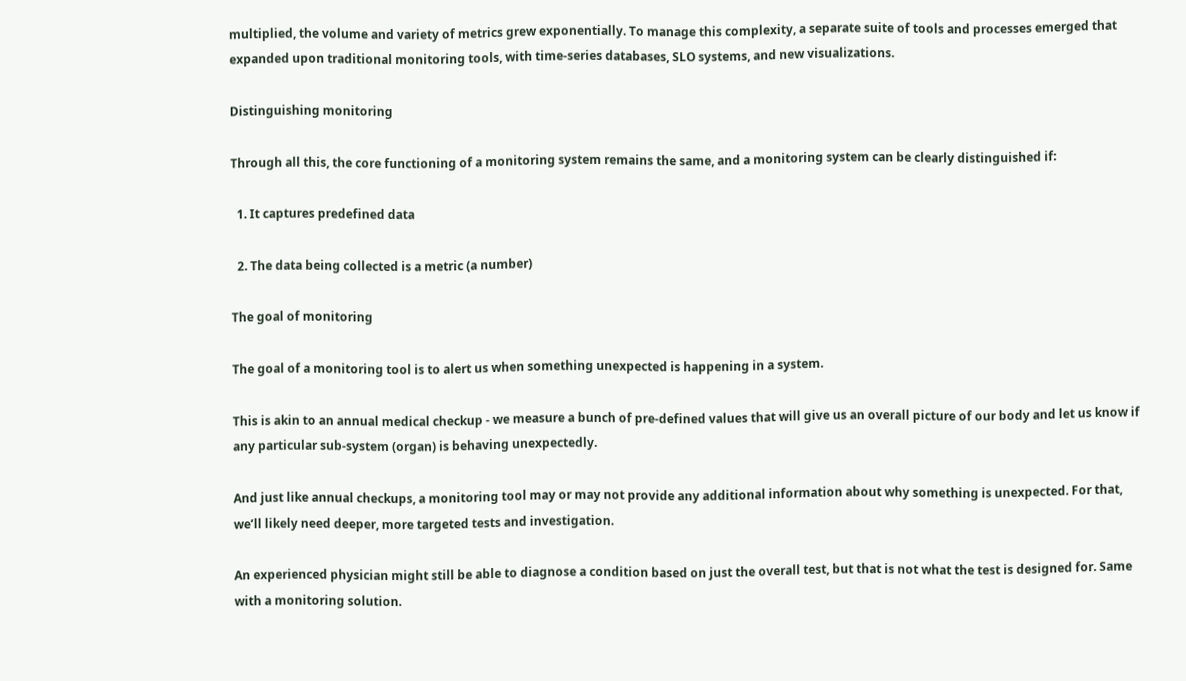multiplied, the volume and variety of metrics grew exponentially. To manage this complexity, a separate suite of tools and processes emerged that expanded upon traditional monitoring tools, with time-series databases, SLO systems, and new visualizations.

Distinguishing monitoring

Through all this, the core functioning of a monitoring system remains the same, and a monitoring system can be clearly distinguished if:

  1. It captures predefined data

  2. The data being collected is a metric (a number)

The goal of monitoring

The goal of a monitoring tool is to alert us when something unexpected is happening in a system.

This is akin to an annual medical checkup - we measure a bunch of pre-defined values that will give us an overall picture of our body and let us know if any particular sub-system (organ) is behaving unexpectedly.

And just like annual checkups, a monitoring tool may or may not provide any additional information about why something is unexpected. For that, we’ll likely need deeper, more targeted tests and investigation.

An experienced physician might still be able to diagnose a condition based on just the overall test, but that is not what the test is designed for. Same with a monitoring solution.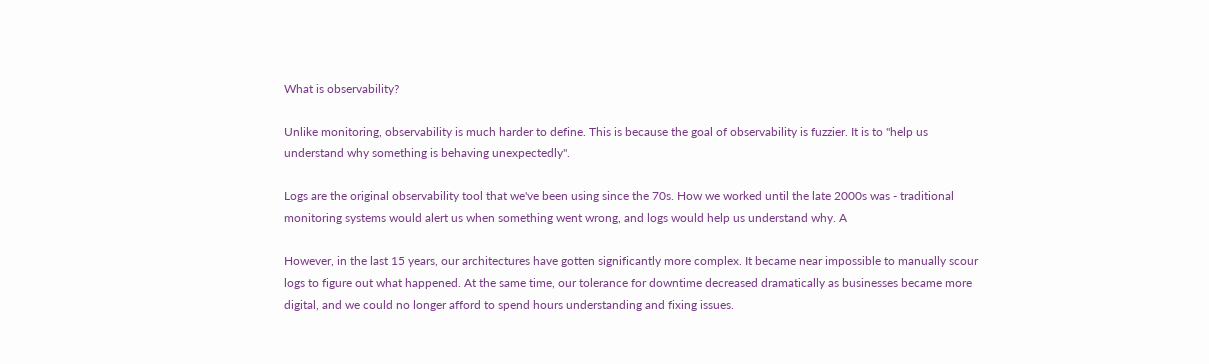What is observability?

Unlike monitoring, observability is much harder to define. This is because the goal of observability is fuzzier. It is to "help us understand why something is behaving unexpectedly".

Logs are the original observability tool that we've been using since the 70s. How we worked until the late 2000s was - traditional monitoring systems would alert us when something went wrong, and logs would help us understand why. A

However, in the last 15 years, our architectures have gotten significantly more complex. It became near impossible to manually scour logs to figure out what happened. At the same time, our tolerance for downtime decreased dramatically as businesses became more digital, and we could no longer afford to spend hours understanding and fixing issues.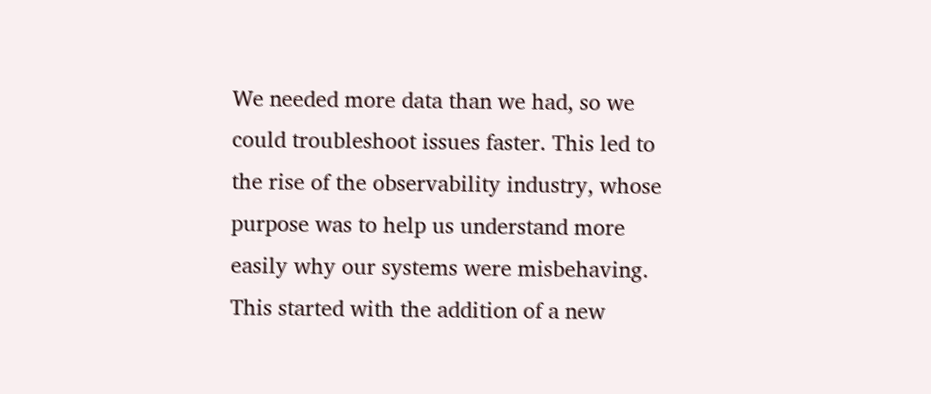We needed more data than we had, so we could troubleshoot issues faster. This led to the rise of the observability industry, whose purpose was to help us understand more easily why our systems were misbehaving. This started with the addition of a new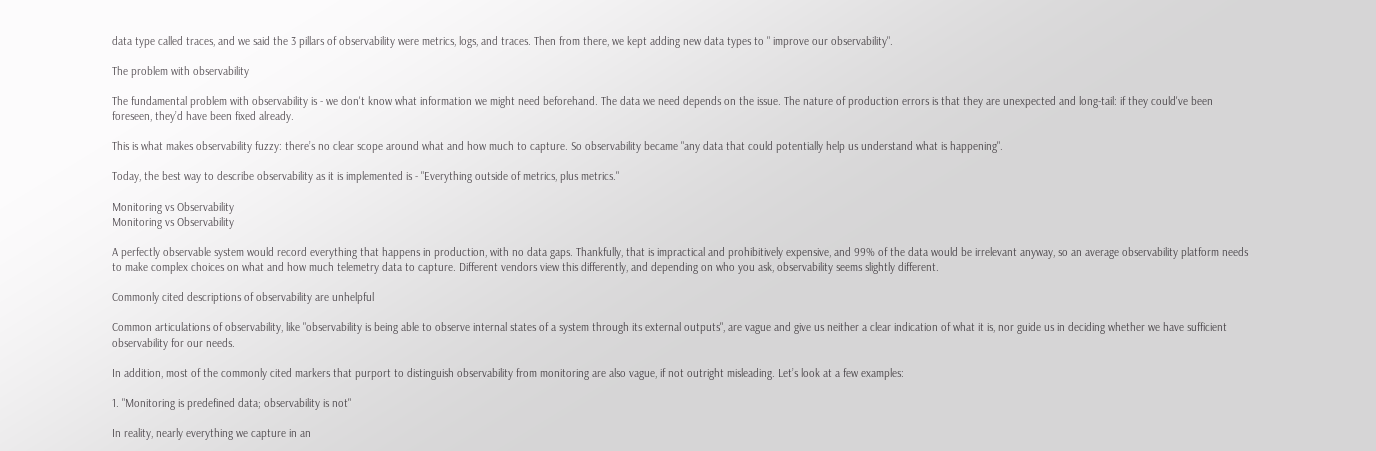data type called traces, and we said the 3 pillars of observability were metrics, logs, and traces. Then from there, we kept adding new data types to " improve our observability".

The problem with observability

The fundamental problem with observability is - we don't know what information we might need beforehand. The data we need depends on the issue. The nature of production errors is that they are unexpected and long-tail: if they could've been foreseen, they’d have been fixed already.

This is what makes observability fuzzy: there’s no clear scope around what and how much to capture. So observability became "any data that could potentially help us understand what is happening".

Today, the best way to describe observability as it is implemented is - "Everything outside of metrics, plus metrics."

Monitoring vs Observability
Monitoring vs Observability

A perfectly observable system would record everything that happens in production, with no data gaps. Thankfully, that is impractical and prohibitively expensive, and 99% of the data would be irrelevant anyway, so an average observability platform needs to make complex choices on what and how much telemetry data to capture. Different vendors view this differently, and depending on who you ask, observability seems slightly different.

Commonly cited descriptions of observability are unhelpful

Common articulations of observability, like "observability is being able to observe internal states of a system through its external outputs", are vague and give us neither a clear indication of what it is, nor guide us in deciding whether we have sufficient observability for our needs.

In addition, most of the commonly cited markers that purport to distinguish observability from monitoring are also vague, if not outright misleading. Let’s look at a few examples:

1. "Monitoring is predefined data; observability is not"

In reality, nearly everything we capture in an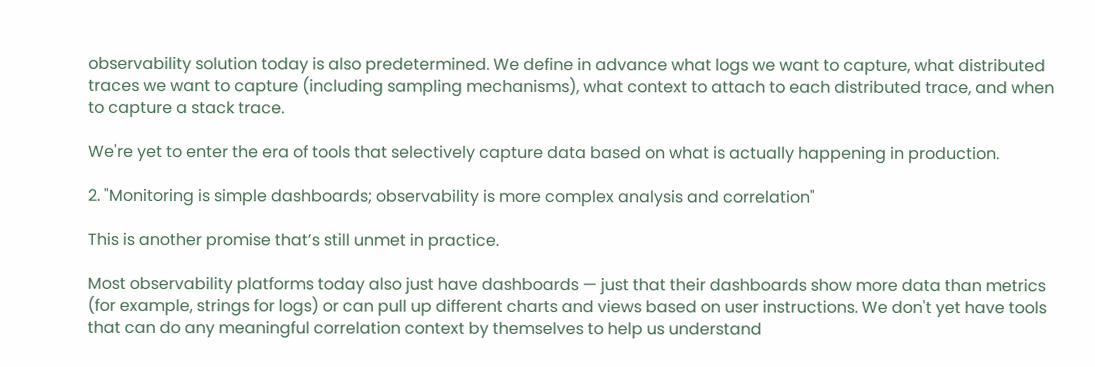observability solution today is also predetermined. We define in advance what logs we want to capture, what distributed traces we want to capture (including sampling mechanisms), what context to attach to each distributed trace, and when to capture a stack trace.

We're yet to enter the era of tools that selectively capture data based on what is actually happening in production.

2. "Monitoring is simple dashboards; observability is more complex analysis and correlation"

This is another promise that’s still unmet in practice.

Most observability platforms today also just have dashboards — just that their dashboards show more data than metrics (for example, strings for logs) or can pull up different charts and views based on user instructions. We don't yet have tools that can do any meaningful correlation context by themselves to help us understand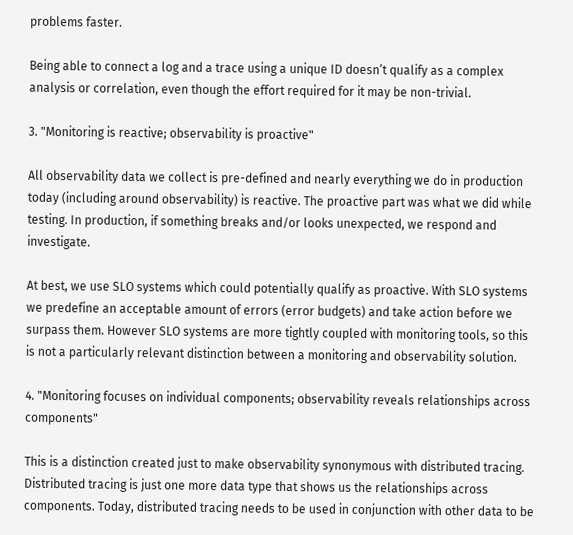problems faster.

Being able to connect a log and a trace using a unique ID doesn’t qualify as a complex analysis or correlation, even though the effort required for it may be non-trivial.

3. "Monitoring is reactive; observability is proactive"

All observability data we collect is pre-defined and nearly everything we do in production today (including around observability) is reactive. The proactive part was what we did while testing. In production, if something breaks and/or looks unexpected, we respond and investigate.

At best, we use SLO systems which could potentially qualify as proactive. With SLO systems we predefine an acceptable amount of errors (error budgets) and take action before we surpass them. However SLO systems are more tightly coupled with monitoring tools, so this is not a particularly relevant distinction between a monitoring and observability solution.

4. "Monitoring focuses on individual components; observability reveals relationships across components"

This is a distinction created just to make observability synonymous with distributed tracing. Distributed tracing is just one more data type that shows us the relationships across components. Today, distributed tracing needs to be used in conjunction with other data to be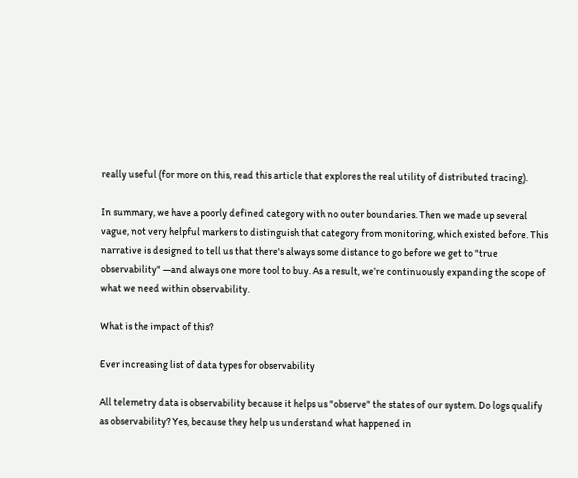really useful (for more on this, read this article that explores the real utility of distributed tracing).

In summary, we have a poorly defined category with no outer boundaries. Then we made up several vague, not very helpful markers to distinguish that category from monitoring, which existed before. This narrative is designed to tell us that there's always some distance to go before we get to "true observability" —and always one more tool to buy. As a result, we’re continuously expanding the scope of what we need within observability.

What is the impact of this?

Ever increasing list of data types for observability

All telemetry data is observability because it helps us "observe" the states of our system. Do logs qualify as observability? Yes, because they help us understand what happened in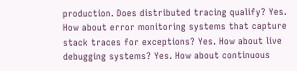production. Does distributed tracing qualify? Yes. How about error monitoring systems that capture stack traces for exceptions? Yes. How about live debugging systems? Yes. How about continuous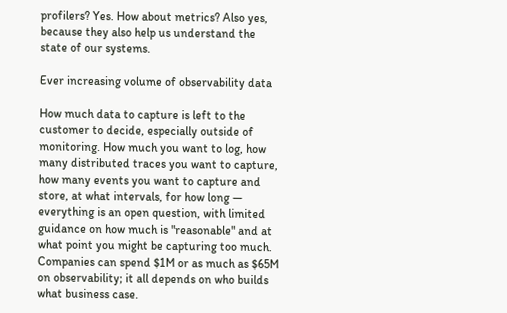profilers? Yes. How about metrics? Also yes, because they also help us understand the state of our systems.

Ever increasing volume of observability data

How much data to capture is left to the customer to decide, especially outside of monitoring. How much you want to log, how many distributed traces you want to capture, how many events you want to capture and store, at what intervals, for how long — everything is an open question, with limited guidance on how much is "reasonable" and at what point you might be capturing too much. Companies can spend $1M or as much as $65M on observability; it all depends on who builds what business case.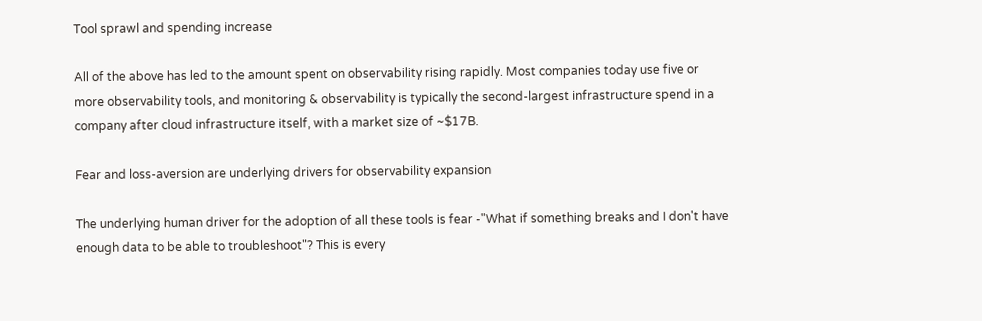Tool sprawl and spending increase

All of the above has led to the amount spent on observability rising rapidly. Most companies today use five or more observability tools, and monitoring & observability is typically the second-largest infrastructure spend in a company after cloud infrastructure itself, with a market size of ~$17B.

Fear and loss-aversion are underlying drivers for observability expansion

The underlying human driver for the adoption of all these tools is fear -"What if something breaks and I don't have enough data to be able to troubleshoot"? This is every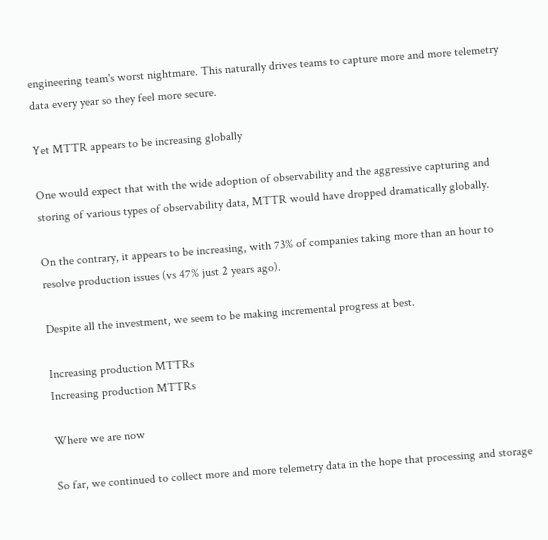engineering team's worst nightmare. This naturally drives teams to capture more and more telemetry data every year so they feel more secure.

Yet MTTR appears to be increasing globally

One would expect that with the wide adoption of observability and the aggressive capturing and storing of various types of observability data, MTTR would have dropped dramatically globally.

On the contrary, it appears to be increasing, with 73% of companies taking more than an hour to resolve production issues (vs 47% just 2 years ago).

Despite all the investment, we seem to be making incremental progress at best.

Increasing production MTTRs
Increasing production MTTRs

Where we are now

So far, we continued to collect more and more telemetry data in the hope that processing and storage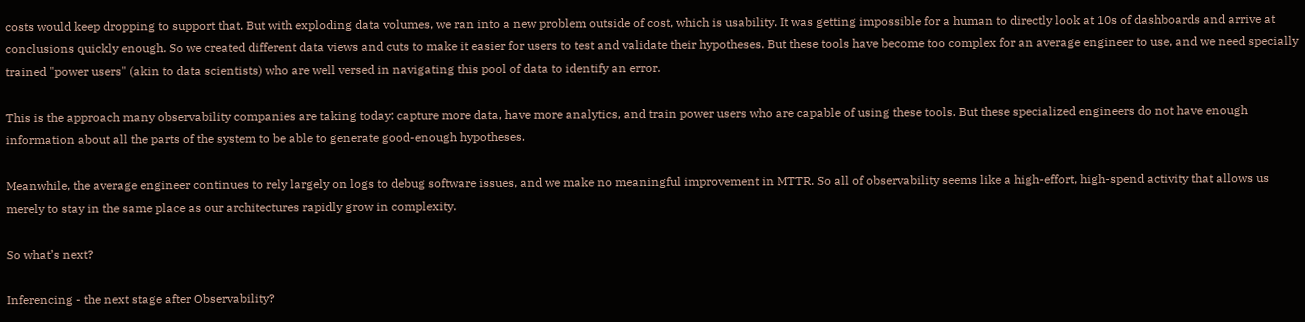costs would keep dropping to support that. But with exploding data volumes, we ran into a new problem outside of cost, which is usability. It was getting impossible for a human to directly look at 10s of dashboards and arrive at conclusions quickly enough. So we created different data views and cuts to make it easier for users to test and validate their hypotheses. But these tools have become too complex for an average engineer to use, and we need specially trained "power users" (akin to data scientists) who are well versed in navigating this pool of data to identify an error.

This is the approach many observability companies are taking today: capture more data, have more analytics, and train power users who are capable of using these tools. But these specialized engineers do not have enough information about all the parts of the system to be able to generate good-enough hypotheses.

Meanwhile, the average engineer continues to rely largely on logs to debug software issues, and we make no meaningful improvement in MTTR. So all of observability seems like a high-effort, high-spend activity that allows us merely to stay in the same place as our architectures rapidly grow in complexity.

So what’s next?

Inferencing - the next stage after Observability?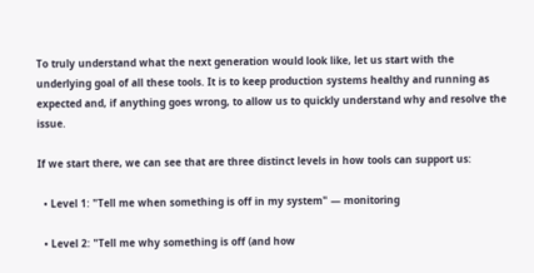To truly understand what the next generation would look like, let us start with the underlying goal of all these tools. It is to keep production systems healthy and running as expected and, if anything goes wrong, to allow us to quickly understand why and resolve the issue.

If we start there, we can see that are three distinct levels in how tools can support us:

  • Level 1: "Tell me when something is off in my system" — monitoring

  • Level 2: "Tell me why something is off (and how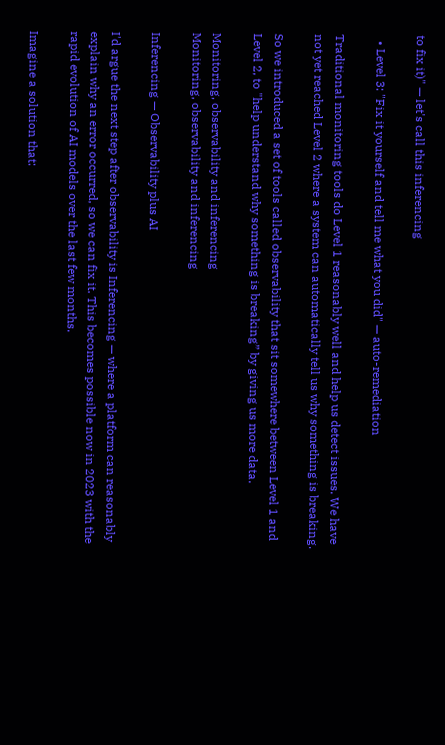to fix it)" — let's call this inferencing

  • Level 3: "Fix it yourself and tell me what you did" — auto-remediation

Traditional monitoring tools do Level 1 reasonably well and help us detect issues. We have not yet reached Level 2 where a system can automatically tell us why something is breaking.

So we introduced a set of tools called observability that sit somewhere between Level 1 and Level 2, to "help understand why something is breaking” by giving us more data.

Monitoring, observability and inferencing
Monitoring, observability and inferencing

Inferencing — Observability plus AI

I'd argue the next step after observability is Inferencing — where a platform can reasonably explain why an error occurred, so we can fix it. This becomes possible now in 2023 with the rapid evolution of AI models over the last few months.

Imagine a solution that: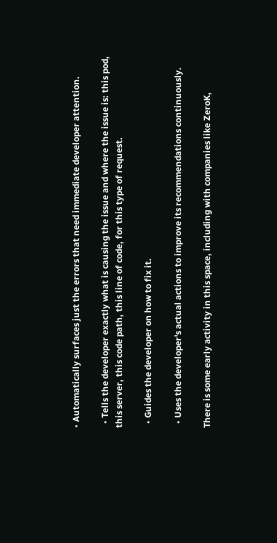• Automatically surfaces just the errors that need immediate developer attention.

  • Tells the developer exactly what is causing the issue and where the issue is: this pod, this server, this code path, this line of code, for this type of request.

  • Guides the developer on how to fix it.

  • Uses the developer's actual actions to improve its recommendations continuously.

There is some early activity in this space, including with companies like ZeroK,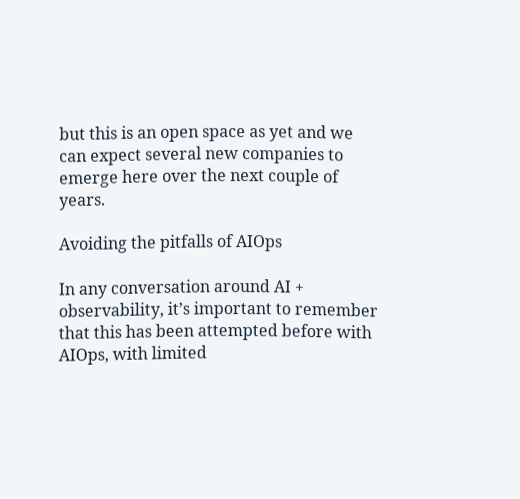but this is an open space as yet and we can expect several new companies to emerge here over the next couple of years.

Avoiding the pitfalls of AIOps

In any conversation around AI + observability, it’s important to remember that this has been attempted before with AIOps, with limited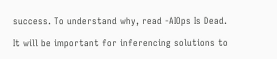success. To understand why, read -AIOps Is Dead.

It will be important for inferencing solutions to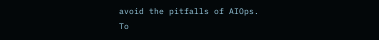avoid the pitfalls of AIOps. To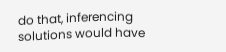do that, inferencing solutions would have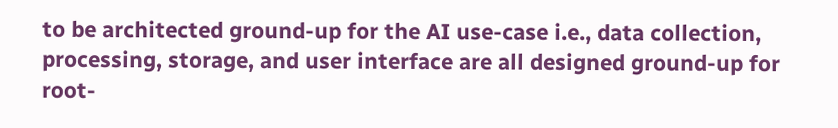to be architected ground-up for the AI use-case i.e., data collection, processing, storage, and user interface are all designed ground-up for root-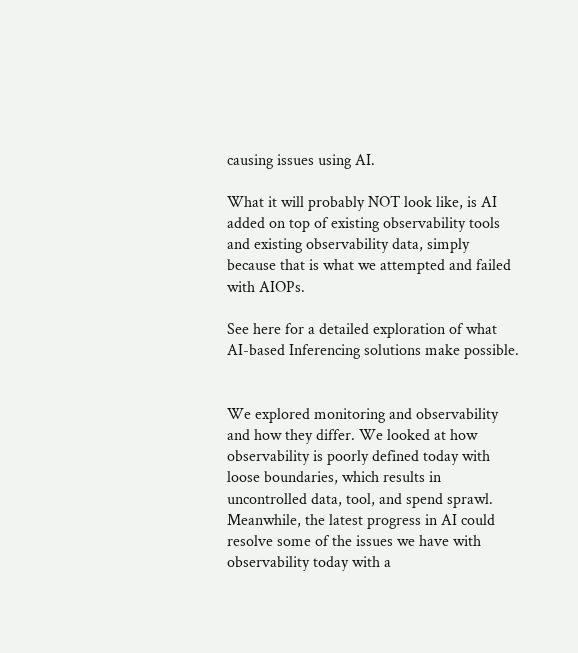causing issues using AI.

What it will probably NOT look like, is AI added on top of existing observability tools and existing observability data, simply because that is what we attempted and failed with AIOPs.

See here for a detailed exploration of what AI-based Inferencing solutions make possible.


We explored monitoring and observability and how they differ. We looked at how observability is poorly defined today with loose boundaries, which results in uncontrolled data, tool, and spend sprawl. Meanwhile, the latest progress in AI could resolve some of the issues we have with observability today with a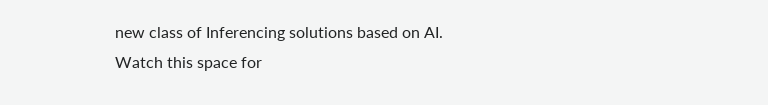new class of Inferencing solutions based on AI. Watch this space for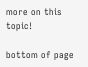more on this topic!

bottom of page